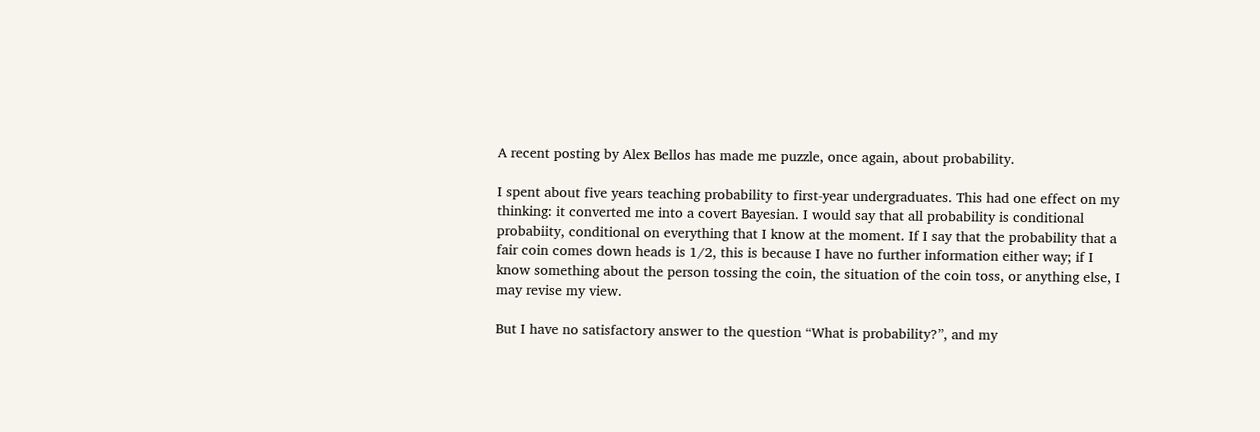A recent posting by Alex Bellos has made me puzzle, once again, about probability.

I spent about five years teaching probability to first-year undergraduates. This had one effect on my thinking: it converted me into a covert Bayesian. I would say that all probability is conditional probabiity, conditional on everything that I know at the moment. If I say that the probability that a fair coin comes down heads is 1/2, this is because I have no further information either way; if I know something about the person tossing the coin, the situation of the coin toss, or anything else, I may revise my view.

But I have no satisfactory answer to the question “What is probability?”, and my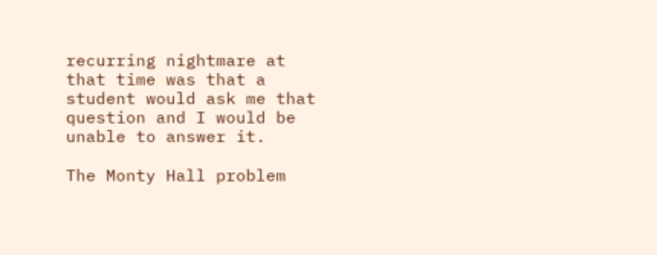recurring nightmare at that time was that a student would ask me that question and I would be unable to answer it.

The Monty Hall problem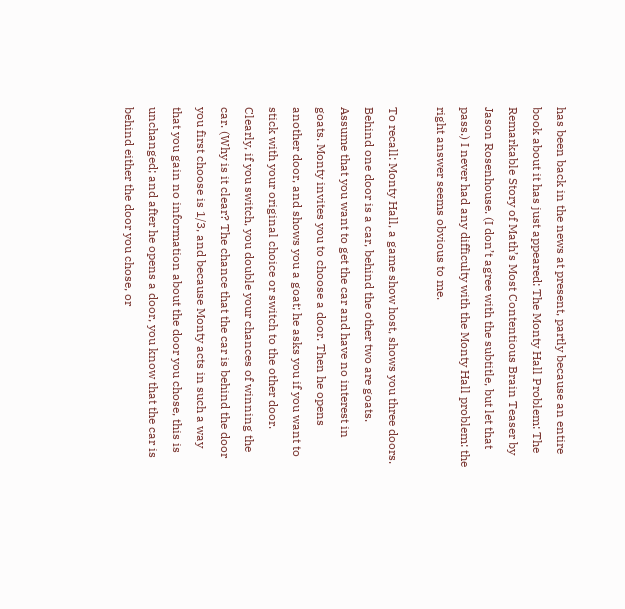has been back in the news at present, partly because an entire book about it has just appeared: The Monty Hall Problem: The Remarkable Story of Math’s Most Contentious Brain Teaser by Jason Rosenhouse. (I don’t agree with the subtitle, but let that pass.) I never had any difficulty with the Monty Hall problem: the right answer seems obvious to me.

To recall: Monty Hall, a game show host, shows you three doors. Behind one door is a car, behind the other two are goats. Assume that you want to get the car and have no interest in goats. Monty invites you to choose a door. Then he opens another door, and shows you a goat; he asks you if you want to stick with your original choice or switch to the other door. Clearly, if you switch, you double your chances of winning the car. (Why is it clear? The chance that the car is behind the door you first choose is 1/3, and because Monty acts in such a way that you gain no information about the door you chose, this is unchanged; and after he opens a door, you know that the car is behind either the door you chose, or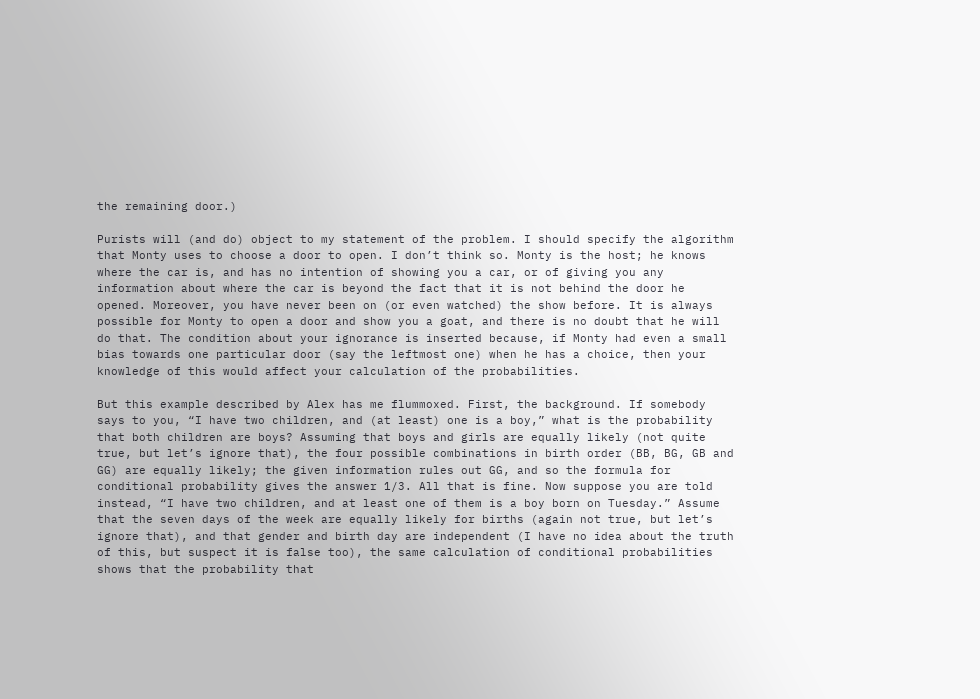the remaining door.)

Purists will (and do) object to my statement of the problem. I should specify the algorithm that Monty uses to choose a door to open. I don’t think so. Monty is the host; he knows where the car is, and has no intention of showing you a car, or of giving you any information about where the car is beyond the fact that it is not behind the door he opened. Moreover, you have never been on (or even watched) the show before. It is always possible for Monty to open a door and show you a goat, and there is no doubt that he will do that. The condition about your ignorance is inserted because, if Monty had even a small bias towards one particular door (say the leftmost one) when he has a choice, then your knowledge of this would affect your calculation of the probabilities.

But this example described by Alex has me flummoxed. First, the background. If somebody says to you, “I have two children, and (at least) one is a boy,” what is the probability that both children are boys? Assuming that boys and girls are equally likely (not quite true, but let’s ignore that), the four possible combinations in birth order (BB, BG, GB and GG) are equally likely; the given information rules out GG, and so the formula for conditional probability gives the answer 1/3. All that is fine. Now suppose you are told instead, “I have two children, and at least one of them is a boy born on Tuesday.” Assume that the seven days of the week are equally likely for births (again not true, but let’s ignore that), and that gender and birth day are independent (I have no idea about the truth of this, but suspect it is false too), the same calculation of conditional probabilities shows that the probability that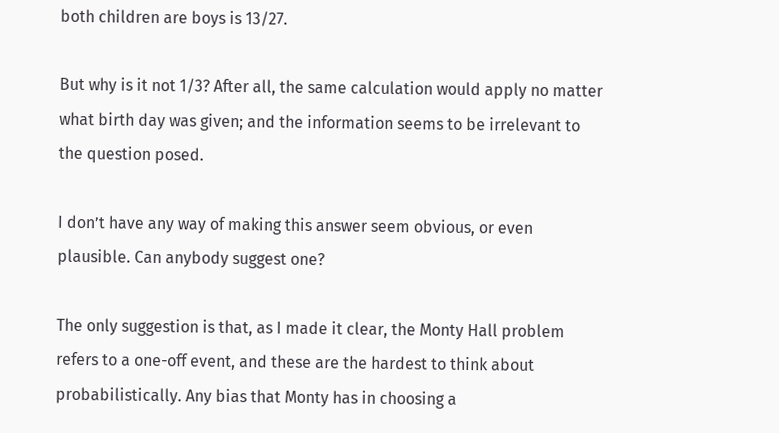both children are boys is 13/27.

But why is it not 1/3? After all, the same calculation would apply no matter what birth day was given; and the information seems to be irrelevant to the question posed.

I don’t have any way of making this answer seem obvious, or even plausible. Can anybody suggest one?

The only suggestion is that, as I made it clear, the Monty Hall problem refers to a one-off event, and these are the hardest to think about probabilistically. Any bias that Monty has in choosing a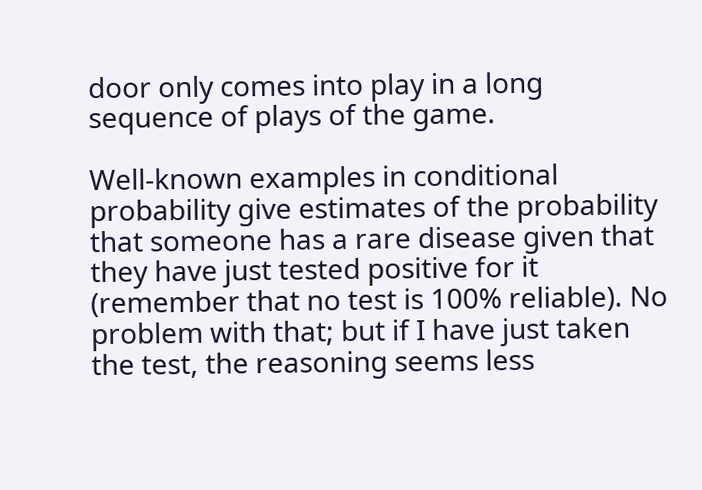door only comes into play in a long sequence of plays of the game.

Well-known examples in conditional probability give estimates of the probability that someone has a rare disease given that they have just tested positive for it (remember that no test is 100% reliable). No problem with that; but if I have just taken the test, the reasoning seems less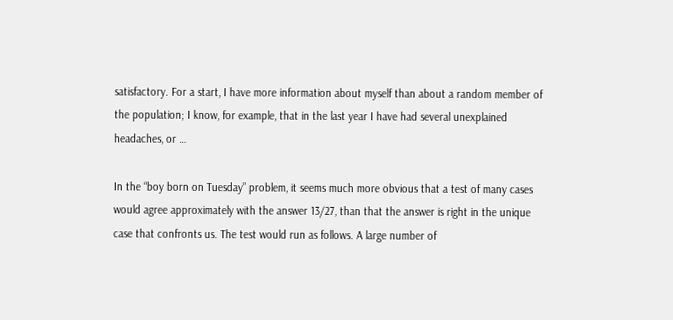satisfactory. For a start, I have more information about myself than about a random member of the population; I know, for example, that in the last year I have had several unexplained headaches, or …

In the “boy born on Tuesday” problem, it seems much more obvious that a test of many cases would agree approximately with the answer 13/27, than that the answer is right in the unique case that confronts us. The test would run as follows. A large number of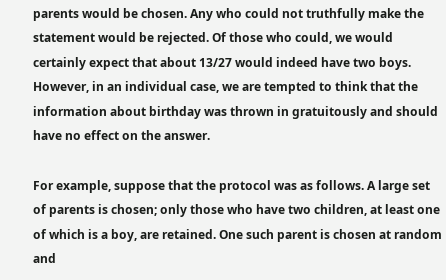parents would be chosen. Any who could not truthfully make the statement would be rejected. Of those who could, we would certainly expect that about 13/27 would indeed have two boys. However, in an individual case, we are tempted to think that the information about birthday was thrown in gratuitously and should have no effect on the answer.

For example, suppose that the protocol was as follows. A large set of parents is chosen; only those who have two children, at least one of which is a boy, are retained. One such parent is chosen at random and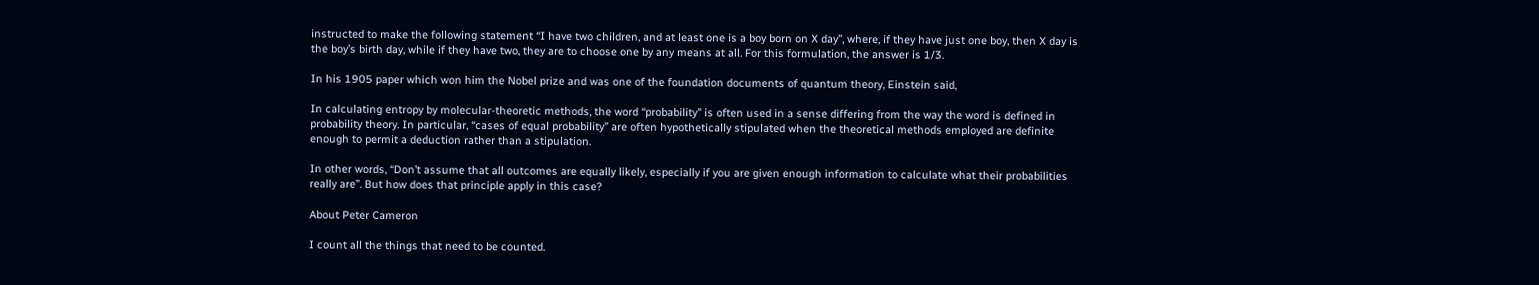instructed to make the following statement “I have two children, and at least one is a boy born on X day”, where, if they have just one boy, then X day is the boy’s birth day, while if they have two, they are to choose one by any means at all. For this formulation, the answer is 1/3.

In his 1905 paper which won him the Nobel prize and was one of the foundation documents of quantum theory, Einstein said,

In calculating entropy by molecular-theoretic methods, the word “probability” is often used in a sense differing from the way the word is defined in probability theory. In particular, “cases of equal probability” are often hypothetically stipulated when the theoretical methods employed are definite enough to permit a deduction rather than a stipulation.

In other words, “Don’t assume that all outcomes are equally likely, especially if you are given enough information to calculate what their probabilities really are”. But how does that principle apply in this case?

About Peter Cameron

I count all the things that need to be counted.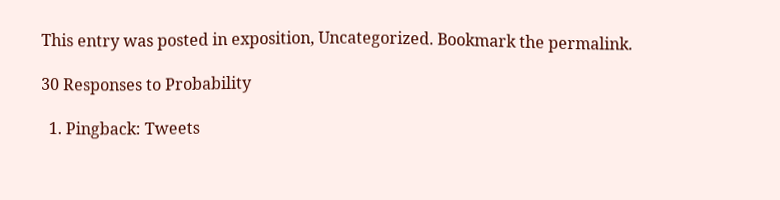This entry was posted in exposition, Uncategorized. Bookmark the permalink.

30 Responses to Probability

  1. Pingback: Tweets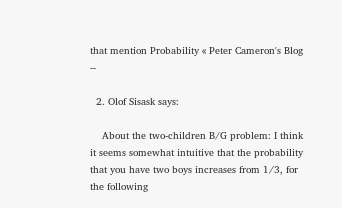that mention Probability « Peter Cameron's Blog --

  2. Olof Sisask says:

    About the two-children B/G problem: I think it seems somewhat intuitive that the probability that you have two boys increases from 1/3, for the following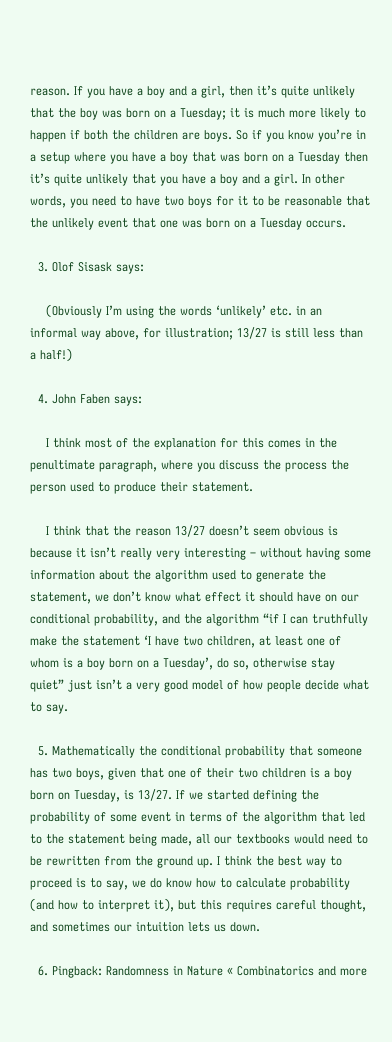reason. If you have a boy and a girl, then it’s quite unlikely that the boy was born on a Tuesday; it is much more likely to happen if both the children are boys. So if you know you’re in a setup where you have a boy that was born on a Tuesday then it’s quite unlikely that you have a boy and a girl. In other words, you need to have two boys for it to be reasonable that the unlikely event that one was born on a Tuesday occurs.

  3. Olof Sisask says:

    (Obviously I’m using the words ‘unlikely’ etc. in an informal way above, for illustration; 13/27 is still less than a half!)

  4. John Faben says:

    I think most of the explanation for this comes in the penultimate paragraph, where you discuss the process the person used to produce their statement.

    I think that the reason 13/27 doesn’t seem obvious is because it isn’t really very interesting – without having some information about the algorithm used to generate the statement, we don’t know what effect it should have on our conditional probability, and the algorithm “if I can truthfully make the statement ‘I have two children, at least one of whom is a boy born on a Tuesday’, do so, otherwise stay quiet” just isn’t a very good model of how people decide what to say.

  5. Mathematically the conditional probability that someone has two boys, given that one of their two children is a boy born on Tuesday, is 13/27. If we started defining the probability of some event in terms of the algorithm that led to the statement being made, all our textbooks would need to be rewritten from the ground up. I think the best way to proceed is to say, we do know how to calculate probability (and how to interpret it), but this requires careful thought, and sometimes our intuition lets us down.

  6. Pingback: Randomness in Nature « Combinatorics and more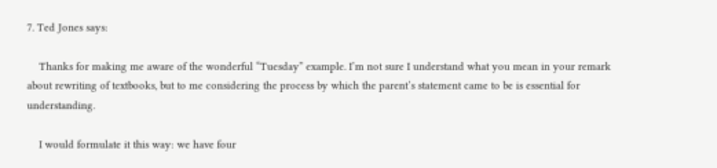7. Ted Jones says:

    Thanks for making me aware of the wonderful “Tuesday” example. I’m not sure I understand what you mean in your remark about rewriting of textbooks, but to me considering the process by which the parent’s statement came to be is essential for understanding.

    I would formulate it this way: we have four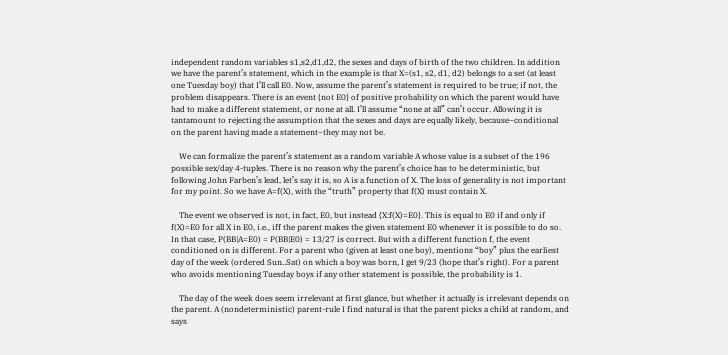independent random variables s1,s2,d1,d2, the sexes and days of birth of the two children. In addition we have the parent’s statement, which in the example is that X=(s1, s2, d1, d2) belongs to a set (at least one Tuesday boy) that I’ll call E0. Now, assume the parent’s statement is required to be true; if not, the problem disappears. There is an event {not E0} of positive probability on which the parent would have had to make a different statement, or none at all. I’ll assume “none at all” can’t occur. Allowing it is tantamount to rejecting the assumption that the sexes and days are equally likely, because–conditional on the parent having made a statement–they may not be.

    We can formalize the parent’s statement as a random variable A whose value is a subset of the 196 possible sex/day 4-tuples. There is no reason why the parent’s choice has to be deterministic, but following John Farben’s lead, let’s say it is, so A is a function of X. The loss of generality is not important for my point. So we have A=f(X), with the “truth” property that f(X) must contain X.

    The event we observed is not, in fact, E0, but instead {X:f(X)=E0}. This is equal to E0 if and only if f(X)=E0 for all X in E0, i.e., iff the parent makes the given statement E0 whenever it is possible to do so. In that case, P(BB|A=E0) = P(BB|E0) = 13/27 is correct. But with a different function f, the event conditioned on is different. For a parent who (given at least one boy), mentions “boy” plus the earliest day of the week (ordered Sun..Sat) on which a boy was born, I get 9/23 (hope that’s right). For a parent who avoids mentioning Tuesday boys if any other statement is possible, the probability is 1.

    The day of the week does seem irrelevant at first glance, but whether it actually is irrelevant depends on the parent. A (nondeterministic) parent-rule I find natural is that the parent picks a child at random, and says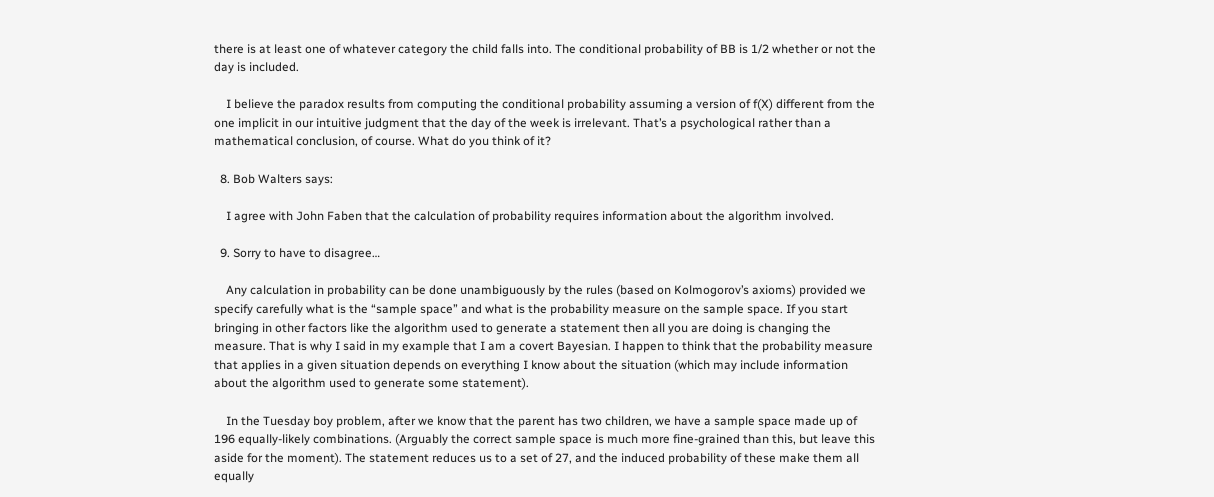there is at least one of whatever category the child falls into. The conditional probability of BB is 1/2 whether or not the day is included.

    I believe the paradox results from computing the conditional probability assuming a version of f(X) different from the one implicit in our intuitive judgment that the day of the week is irrelevant. That’s a psychological rather than a mathematical conclusion, of course. What do you think of it?

  8. Bob Walters says:

    I agree with John Faben that the calculation of probability requires information about the algorithm involved.

  9. Sorry to have to disagree…

    Any calculation in probability can be done unambiguously by the rules (based on Kolmogorov’s axioms) provided we specify carefully what is the “sample space” and what is the probability measure on the sample space. If you start bringing in other factors like the algorithm used to generate a statement then all you are doing is changing the measure. That is why I said in my example that I am a covert Bayesian. I happen to think that the probability measure that applies in a given situation depends on everything I know about the situation (which may include information about the algorithm used to generate some statement).

    In the Tuesday boy problem, after we know that the parent has two children, we have a sample space made up of 196 equally-likely combinations. (Arguably the correct sample space is much more fine-grained than this, but leave this aside for the moment). The statement reduces us to a set of 27, and the induced probability of these make them all equally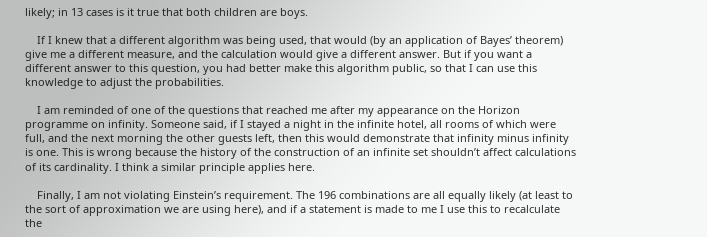likely; in 13 cases is it true that both children are boys.

    If I knew that a different algorithm was being used, that would (by an application of Bayes’ theorem) give me a different measure, and the calculation would give a different answer. But if you want a different answer to this question, you had better make this algorithm public, so that I can use this knowledge to adjust the probabilities.

    I am reminded of one of the questions that reached me after my appearance on the Horizon programme on infinity. Someone said, if I stayed a night in the infinite hotel, all rooms of which were full, and the next morning the other guests left, then this would demonstrate that infinity minus infinity is one. This is wrong because the history of the construction of an infinite set shouldn’t affect calculations of its cardinality. I think a similar principle applies here.

    Finally, I am not violating Einstein’s requirement. The 196 combinations are all equally likely (at least to the sort of approximation we are using here), and if a statement is made to me I use this to recalculate the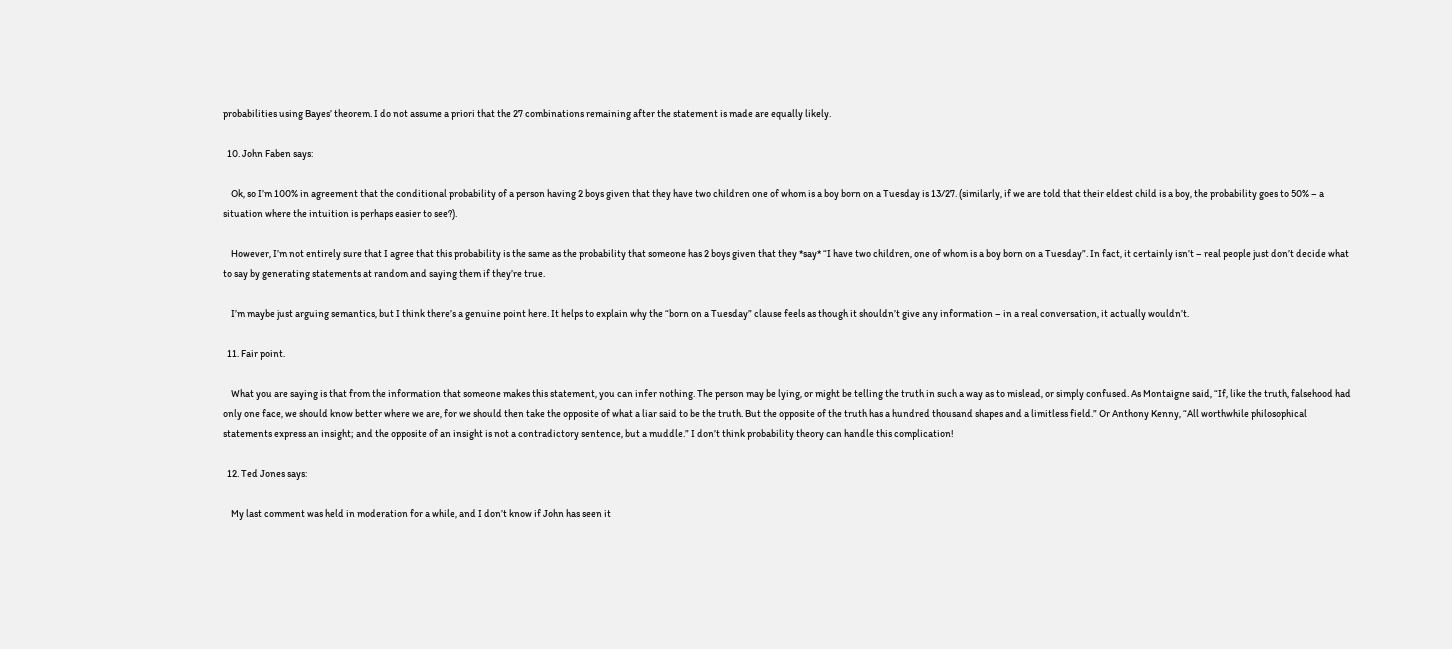probabilities using Bayes’ theorem. I do not assume a priori that the 27 combinations remaining after the statement is made are equally likely.

  10. John Faben says:

    Ok, so I’m 100% in agreement that the conditional probability of a person having 2 boys given that they have two children one of whom is a boy born on a Tuesday is 13/27. (similarly, if we are told that their eldest child is a boy, the probability goes to 50% – a situation where the intuition is perhaps easier to see?).

    However, I’m not entirely sure that I agree that this probability is the same as the probability that someone has 2 boys given that they *say* “I have two children, one of whom is a boy born on a Tuesday”. In fact, it certainly isn’t – real people just don’t decide what to say by generating statements at random and saying them if they’re true.

    I’m maybe just arguing semantics, but I think there’s a genuine point here. It helps to explain why the “born on a Tuesday” clause feels as though it shouldn’t give any information – in a real conversation, it actually wouldn’t.

  11. Fair point.

    What you are saying is that from the information that someone makes this statement, you can infer nothing. The person may be lying, or might be telling the truth in such a way as to mislead, or simply confused. As Montaigne said, “If, like the truth, falsehood had only one face, we should know better where we are, for we should then take the opposite of what a liar said to be the truth. But the opposite of the truth has a hundred thousand shapes and a limitless field.” Or Anthony Kenny, “All worthwhile philosophical statements express an insight; and the opposite of an insight is not a contradictory sentence, but a muddle.” I don’t think probability theory can handle this complication!

  12. Ted Jones says:

    My last comment was held in moderation for a while, and I don’t know if John has seen it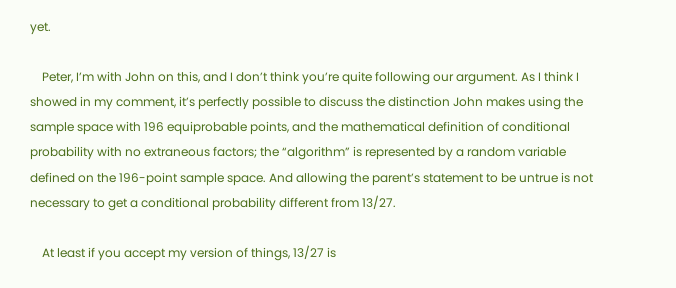yet.

    Peter, I’m with John on this, and I don’t think you’re quite following our argument. As I think I showed in my comment, it’s perfectly possible to discuss the distinction John makes using the sample space with 196 equiprobable points, and the mathematical definition of conditional probability with no extraneous factors; the “algorithm” is represented by a random variable defined on the 196-point sample space. And allowing the parent’s statement to be untrue is not necessary to get a conditional probability different from 13/27.

    At least if you accept my version of things, 13/27 is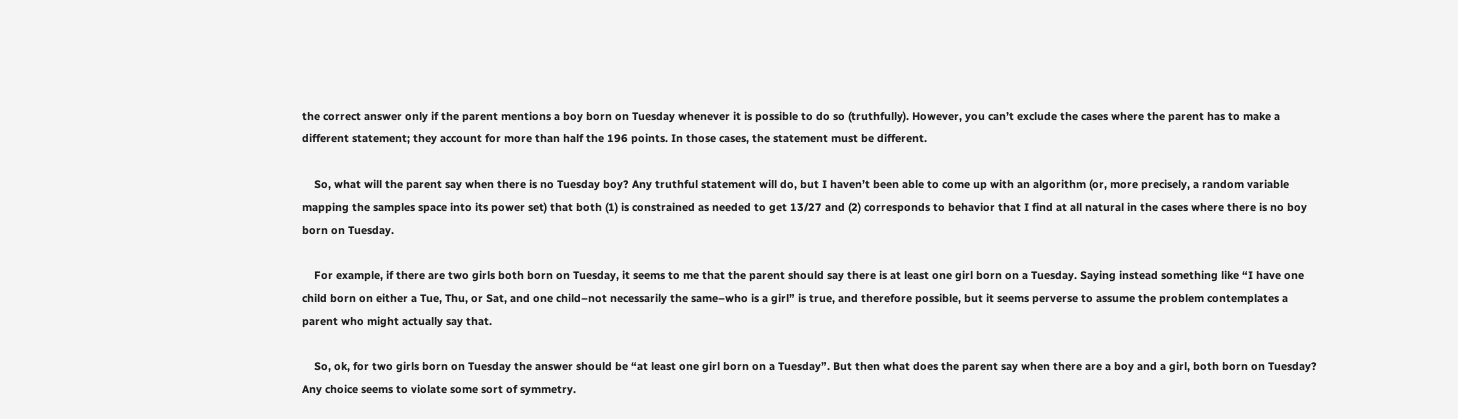the correct answer only if the parent mentions a boy born on Tuesday whenever it is possible to do so (truthfully). However, you can’t exclude the cases where the parent has to make a different statement; they account for more than half the 196 points. In those cases, the statement must be different.

    So, what will the parent say when there is no Tuesday boy? Any truthful statement will do, but I haven’t been able to come up with an algorithm (or, more precisely, a random variable mapping the samples space into its power set) that both (1) is constrained as needed to get 13/27 and (2) corresponds to behavior that I find at all natural in the cases where there is no boy born on Tuesday.

    For example, if there are two girls both born on Tuesday, it seems to me that the parent should say there is at least one girl born on a Tuesday. Saying instead something like “I have one child born on either a Tue, Thu, or Sat, and one child–not necessarily the same–who is a girl” is true, and therefore possible, but it seems perverse to assume the problem contemplates a parent who might actually say that.

    So, ok, for two girls born on Tuesday the answer should be “at least one girl born on a Tuesday”. But then what does the parent say when there are a boy and a girl, both born on Tuesday? Any choice seems to violate some sort of symmetry.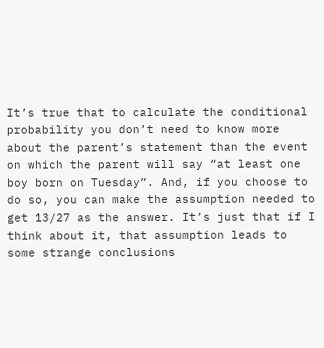It’s true that to calculate the conditional probability you don’t need to know more about the parent’s statement than the event on which the parent will say “at least one boy born on Tuesday”. And, if you choose to do so, you can make the assumption needed to get 13/27 as the answer. It’s just that if I think about it, that assumption leads to some strange conclusions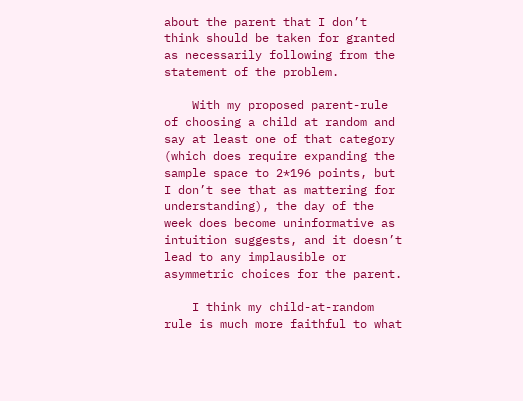about the parent that I don’t think should be taken for granted as necessarily following from the statement of the problem.

    With my proposed parent-rule of choosing a child at random and say at least one of that category (which does require expanding the sample space to 2*196 points, but I don’t see that as mattering for understanding), the day of the week does become uninformative as intuition suggests, and it doesn’t lead to any implausible or asymmetric choices for the parent.

    I think my child-at-random rule is much more faithful to what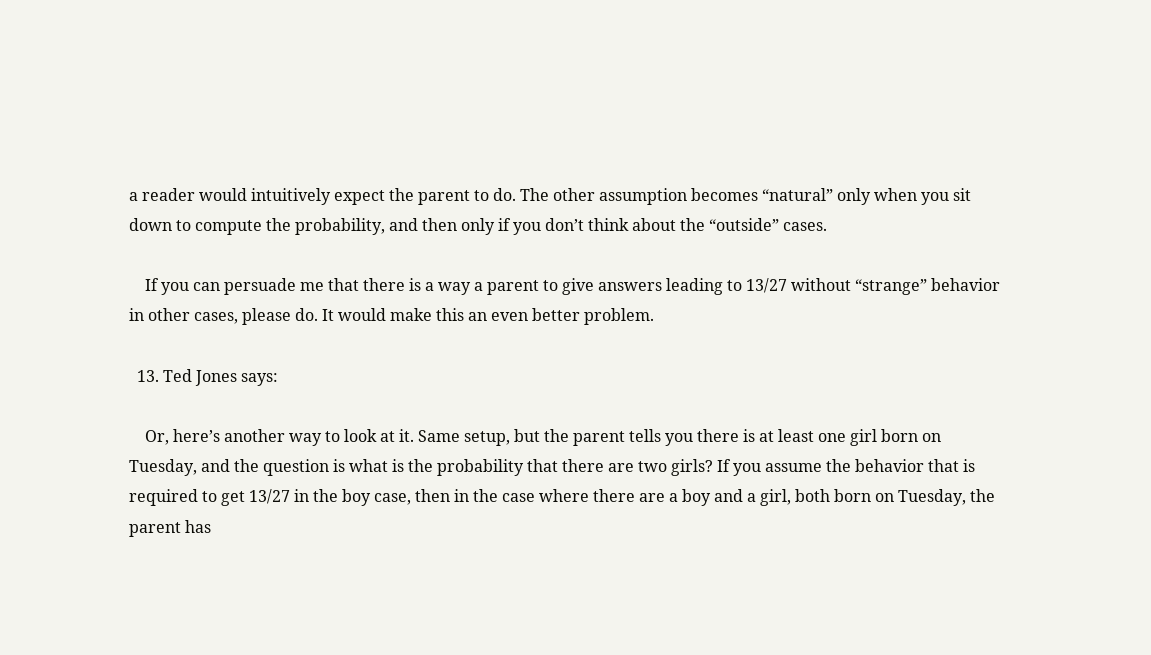a reader would intuitively expect the parent to do. The other assumption becomes “natural” only when you sit down to compute the probability, and then only if you don’t think about the “outside” cases.

    If you can persuade me that there is a way a parent to give answers leading to 13/27 without “strange” behavior in other cases, please do. It would make this an even better problem.

  13. Ted Jones says:

    Or, here’s another way to look at it. Same setup, but the parent tells you there is at least one girl born on Tuesday, and the question is what is the probability that there are two girls? If you assume the behavior that is required to get 13/27 in the boy case, then in the case where there are a boy and a girl, both born on Tuesday, the parent has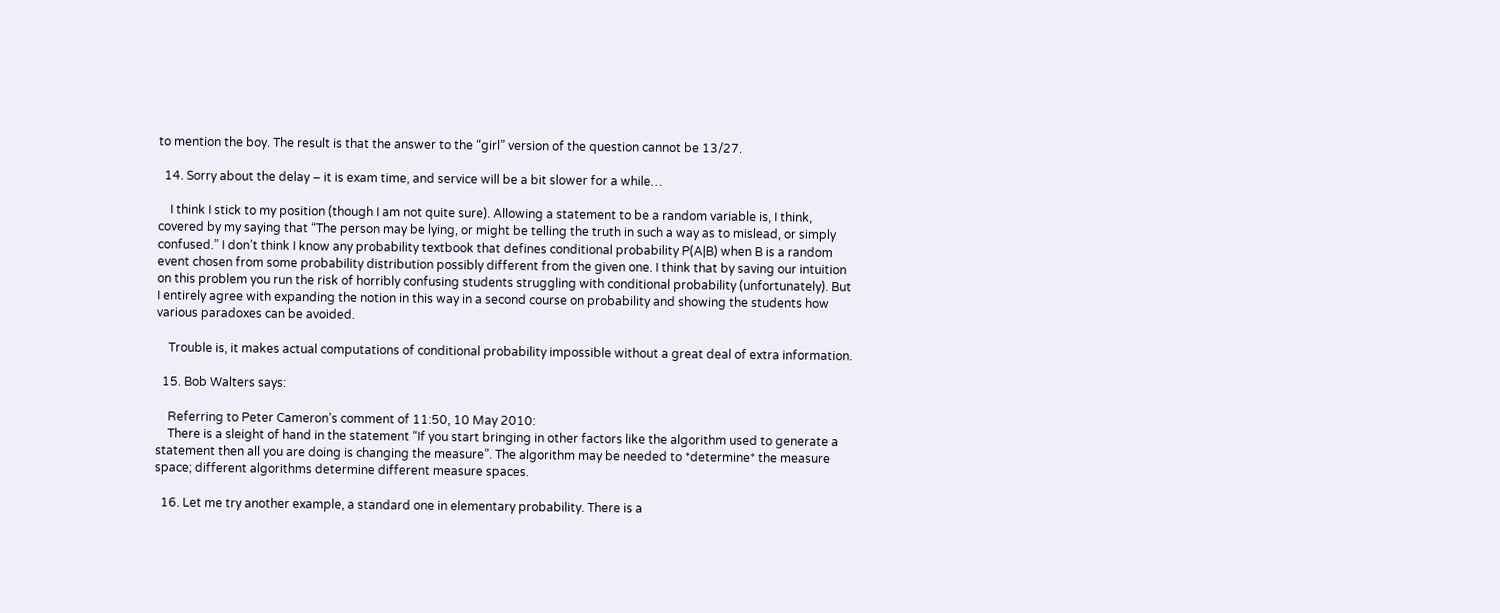to mention the boy. The result is that the answer to the “girl” version of the question cannot be 13/27.

  14. Sorry about the delay – it is exam time, and service will be a bit slower for a while…

    I think I stick to my position (though I am not quite sure). Allowing a statement to be a random variable is, I think, covered by my saying that “The person may be lying, or might be telling the truth in such a way as to mislead, or simply confused.” I don’t think I know any probability textbook that defines conditional probability P(A|B) when B is a random event chosen from some probability distribution possibly different from the given one. I think that by saving our intuition on this problem you run the risk of horribly confusing students struggling with conditional probability (unfortunately). But I entirely agree with expanding the notion in this way in a second course on probability and showing the students how various paradoxes can be avoided.

    Trouble is, it makes actual computations of conditional probability impossible without a great deal of extra information.

  15. Bob Walters says:

    Referring to Peter Cameron’s comment of 11:50, 10 May 2010:
    There is a sleight of hand in the statement “If you start bringing in other factors like the algorithm used to generate a statement then all you are doing is changing the measure”. The algorithm may be needed to *determine* the measure space; different algorithms determine different measure spaces.

  16. Let me try another example, a standard one in elementary probability. There is a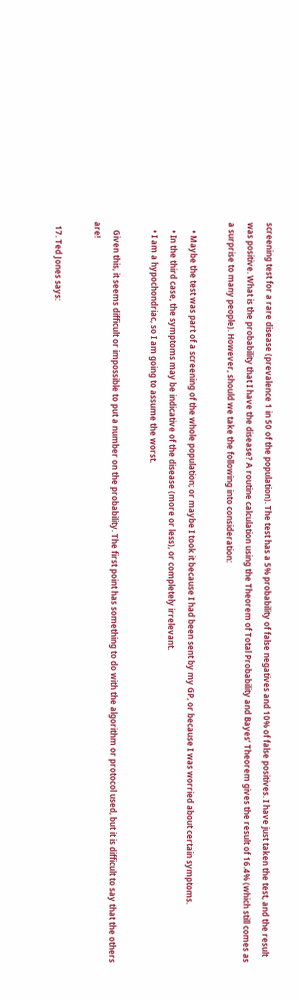screening test for a rare disease (prevalence 1 in 50 of the population). The test has a 5% probability of false negatives and 10% of false positives. I have just taken the test, and the result was positive. What is the probability that I have the disease? A routine calculation using the Theorem of Total Probability and Bayes’ Theorem gives the result of 16.4% (which still comes as a surprise to many people). However, should we take the following into consideration:

    • Maybe the test was part of a screening of the whole population; or maybe I took it because I had been sent by my GP, or because I was worried about certain symptoms.
    • In the third case, the symptoms may be indicative of the disease (more or less), or completely irrelevant.
    • I am a hypochondriac, so I am going to assume the worst.

    Given this, it seems difficult or impossible to put a number on the probability. The first point has something to do with the algorithm or protocol used, but it is difficult to say that the others are!

  17. Ted Jones says: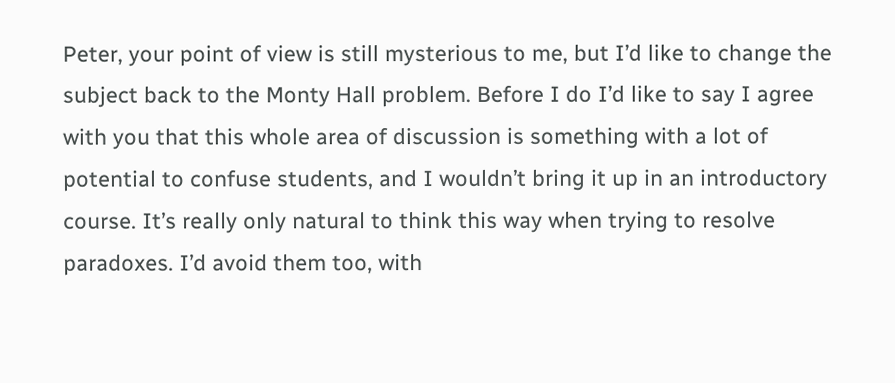Peter, your point of view is still mysterious to me, but I’d like to change the subject back to the Monty Hall problem. Before I do I’d like to say I agree with you that this whole area of discussion is something with a lot of potential to confuse students, and I wouldn’t bring it up in an introductory course. It’s really only natural to think this way when trying to resolve paradoxes. I’d avoid them too, with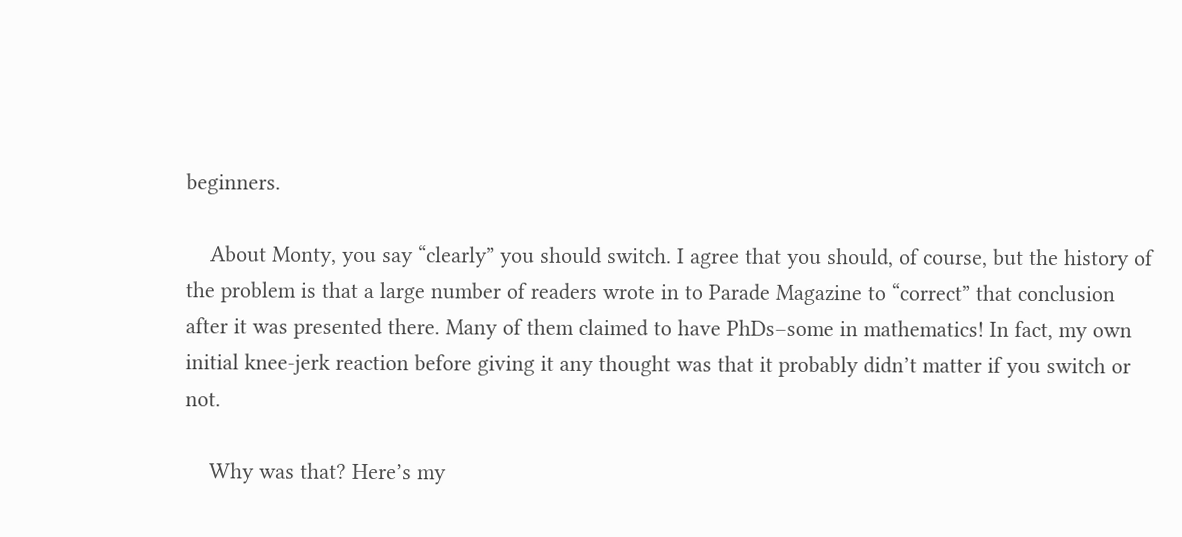beginners.

    About Monty, you say “clearly” you should switch. I agree that you should, of course, but the history of the problem is that a large number of readers wrote in to Parade Magazine to “correct” that conclusion after it was presented there. Many of them claimed to have PhDs–some in mathematics! In fact, my own initial knee-jerk reaction before giving it any thought was that it probably didn’t matter if you switch or not.

    Why was that? Here’s my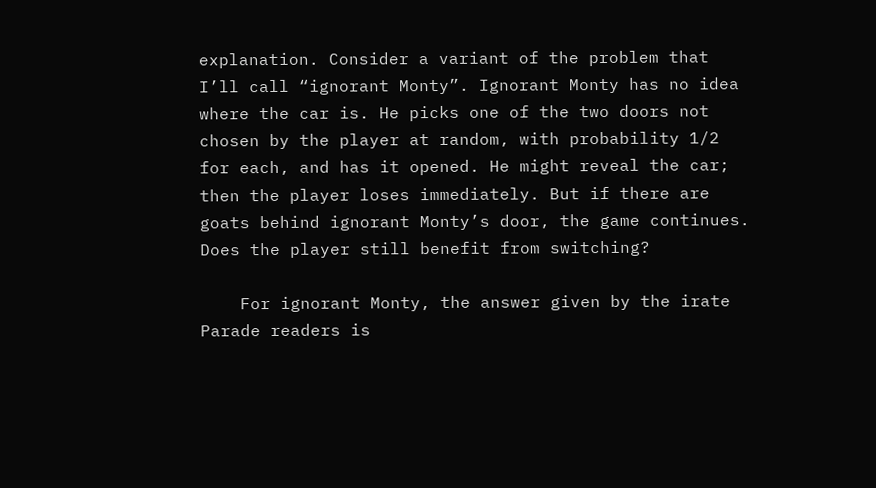explanation. Consider a variant of the problem that I’ll call “ignorant Monty”. Ignorant Monty has no idea where the car is. He picks one of the two doors not chosen by the player at random, with probability 1/2 for each, and has it opened. He might reveal the car; then the player loses immediately. But if there are goats behind ignorant Monty’s door, the game continues. Does the player still benefit from switching?

    For ignorant Monty, the answer given by the irate Parade readers is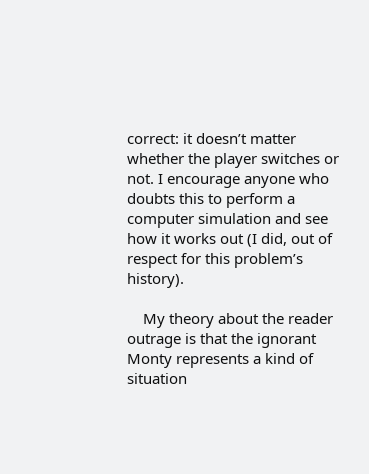correct: it doesn’t matter whether the player switches or not. I encourage anyone who doubts this to perform a computer simulation and see how it works out (I did, out of respect for this problem’s history).

    My theory about the reader outrage is that the ignorant Monty represents a kind of situation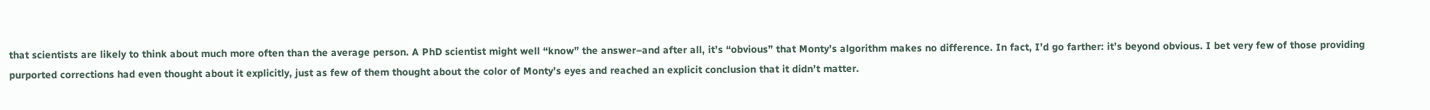that scientists are likely to think about much more often than the average person. A PhD scientist might well “know” the answer–and after all, it’s “obvious” that Monty’s algorithm makes no difference. In fact, I’d go farther: it’s beyond obvious. I bet very few of those providing purported corrections had even thought about it explicitly, just as few of them thought about the color of Monty’s eyes and reached an explicit conclusion that it didn’t matter.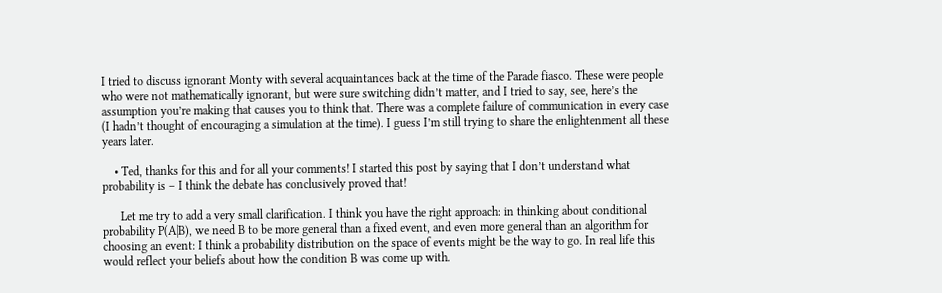I tried to discuss ignorant Monty with several acquaintances back at the time of the Parade fiasco. These were people who were not mathematically ignorant, but were sure switching didn’t matter, and I tried to say, see, here’s the assumption you’re making that causes you to think that. There was a complete failure of communication in every case (I hadn’t thought of encouraging a simulation at the time). I guess I’m still trying to share the enlightenment all these years later.

    • Ted, thanks for this and for all your comments! I started this post by saying that I don’t understand what probability is – I think the debate has conclusively proved that!

      Let me try to add a very small clarification. I think you have the right approach: in thinking about conditional probability P(A|B), we need B to be more general than a fixed event, and even more general than an algorithm for choosing an event: I think a probability distribution on the space of events might be the way to go. In real life this would reflect your beliefs about how the condition B was come up with.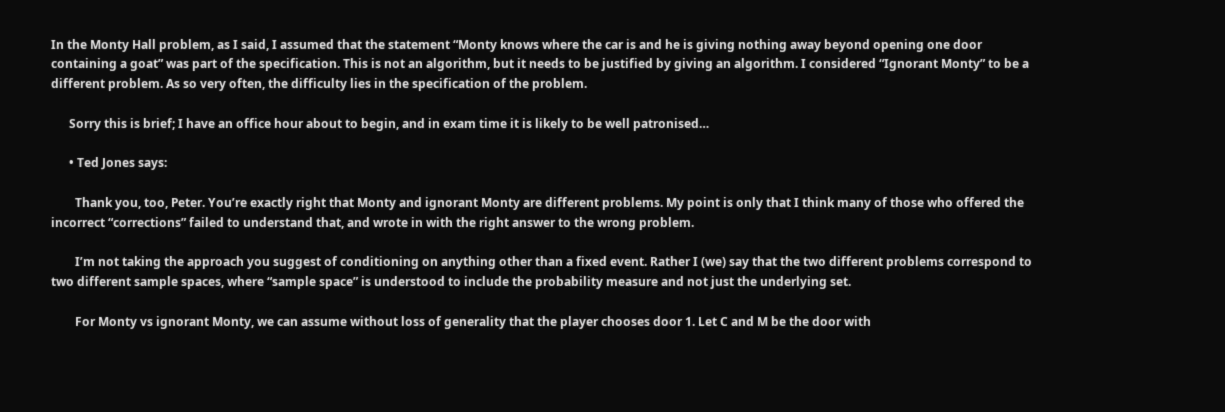In the Monty Hall problem, as I said, I assumed that the statement “Monty knows where the car is and he is giving nothing away beyond opening one door containing a goat” was part of the specification. This is not an algorithm, but it needs to be justified by giving an algorithm. I considered “Ignorant Monty” to be a different problem. As so very often, the difficulty lies in the specification of the problem.

      Sorry this is brief; I have an office hour about to begin, and in exam time it is likely to be well patronised…

      • Ted Jones says:

        Thank you, too, Peter. You’re exactly right that Monty and ignorant Monty are different problems. My point is only that I think many of those who offered the incorrect “corrections” failed to understand that, and wrote in with the right answer to the wrong problem.

        I’m not taking the approach you suggest of conditioning on anything other than a fixed event. Rather I (we) say that the two different problems correspond to two different sample spaces, where “sample space” is understood to include the probability measure and not just the underlying set.

        For Monty vs ignorant Monty, we can assume without loss of generality that the player chooses door 1. Let C and M be the door with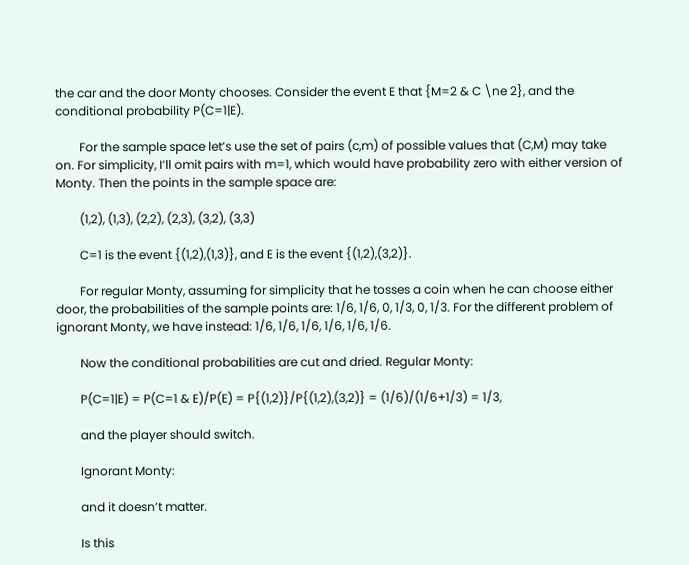the car and the door Monty chooses. Consider the event E that {M=2 & C \ne 2}, and the conditional probability P(C=1|E).

        For the sample space let’s use the set of pairs (c,m) of possible values that (C,M) may take on. For simplicity, I’ll omit pairs with m=1, which would have probability zero with either version of Monty. Then the points in the sample space are:

        (1,2), (1,3), (2,2), (2,3), (3,2), (3,3)

        C=1 is the event {(1,2),(1,3)}, and E is the event {(1,2),(3,2)}.

        For regular Monty, assuming for simplicity that he tosses a coin when he can choose either door, the probabilities of the sample points are: 1/6, 1/6, 0, 1/3, 0, 1/3. For the different problem of ignorant Monty, we have instead: 1/6, 1/6, 1/6, 1/6, 1/6, 1/6.

        Now the conditional probabilities are cut and dried. Regular Monty:

        P(C=1|E) = P(C=1 & E)/P(E) = P{(1,2)}/P{(1,2),(3,2)} = (1/6)/(1/6+1/3) = 1/3,

        and the player should switch.

        Ignorant Monty:

        and it doesn’t matter.

        Is this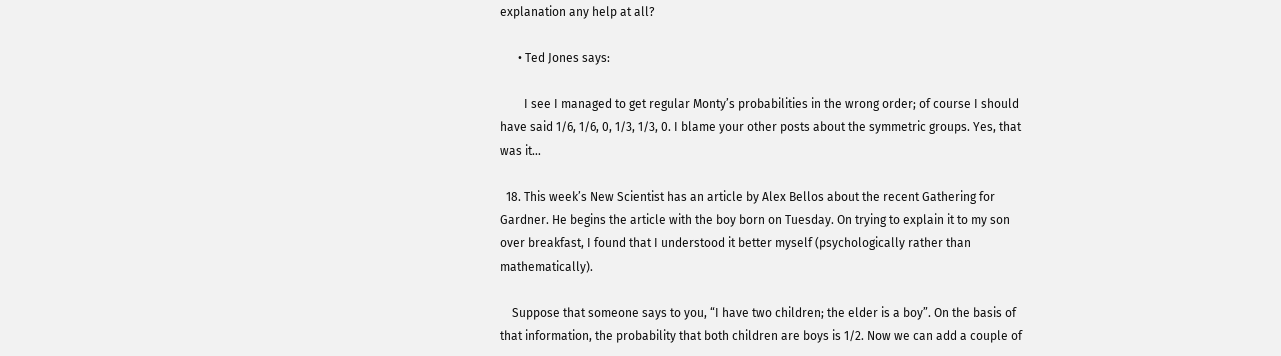explanation any help at all?

      • Ted Jones says:

        I see I managed to get regular Monty’s probabilities in the wrong order; of course I should have said 1/6, 1/6, 0, 1/3, 1/3, 0. I blame your other posts about the symmetric groups. Yes, that was it…

  18. This week’s New Scientist has an article by Alex Bellos about the recent Gathering for Gardner. He begins the article with the boy born on Tuesday. On trying to explain it to my son over breakfast, I found that I understood it better myself (psychologically rather than mathematically).

    Suppose that someone says to you, “I have two children; the elder is a boy”. On the basis of that information, the probability that both children are boys is 1/2. Now we can add a couple of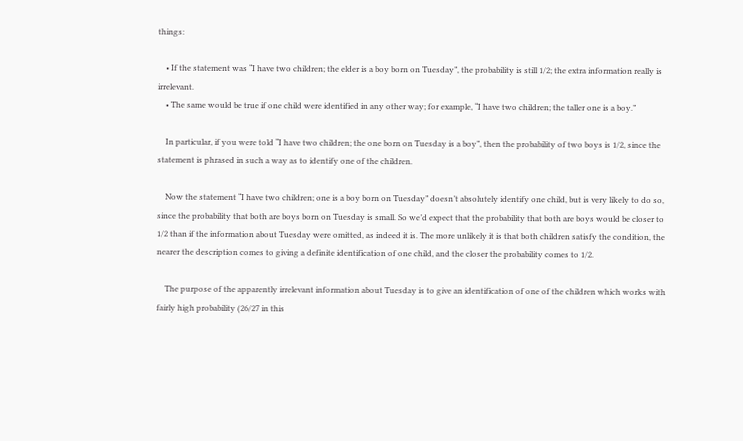things:

    • If the statement was “I have two children; the elder is a boy born on Tuesday”, the probability is still 1/2; the extra information really is irrelevant.
    • The same would be true if one child were identified in any other way; for example, “I have two children; the taller one is a boy.”

    In particular, if you were told “I have two children; the one born on Tuesday is a boy”, then the probability of two boys is 1/2, since the statement is phrased in such a way as to identify one of the children.

    Now the statement “I have two children; one is a boy born on Tuesday” doesn’t absolutely identify one child, but is very likely to do so, since the probability that both are boys born on Tuesday is small. So we’d expect that the probability that both are boys would be closer to 1/2 than if the information about Tuesday were omitted, as indeed it is. The more unlikely it is that both children satisfy the condition, the nearer the description comes to giving a definite identification of one child, and the closer the probability comes to 1/2.

    The purpose of the apparently irrelevant information about Tuesday is to give an identification of one of the children which works with fairly high probability (26/27 in this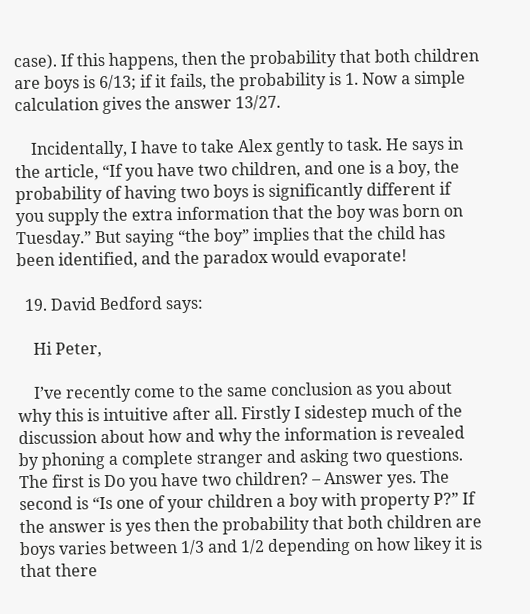case). If this happens, then the probability that both children are boys is 6/13; if it fails, the probability is 1. Now a simple calculation gives the answer 13/27.

    Incidentally, I have to take Alex gently to task. He says in the article, “If you have two children, and one is a boy, the probability of having two boys is significantly different if you supply the extra information that the boy was born on Tuesday.” But saying “the boy” implies that the child has been identified, and the paradox would evaporate!

  19. David Bedford says:

    Hi Peter,

    I’ve recently come to the same conclusion as you about why this is intuitive after all. Firstly I sidestep much of the discussion about how and why the information is revealed by phoning a complete stranger and asking two questions. The first is Do you have two children? – Answer yes. The second is “Is one of your children a boy with property P?” If the answer is yes then the probability that both children are boys varies between 1/3 and 1/2 depending on how likey it is that there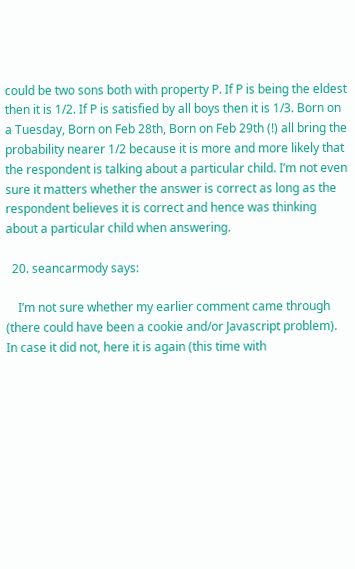could be two sons both with property P. If P is being the eldest then it is 1/2. If P is satisfied by all boys then it is 1/3. Born on a Tuesday, Born on Feb 28th, Born on Feb 29th (!) all bring the probability nearer 1/2 because it is more and more likely that the respondent is talking about a particular child. I’m not even sure it matters whether the answer is correct as long as the respondent believes it is correct and hence was thinking about a particular child when answering.

  20. seancarmody says:

    I’m not sure whether my earlier comment came through (there could have been a cookie and/or Javascript problem). In case it did not, here it is again (this time with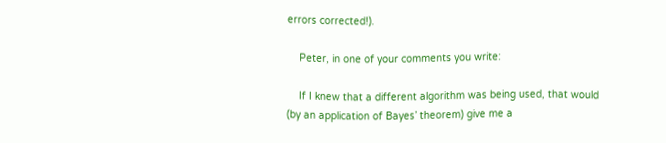errors corrected!).

    Peter, in one of your comments you write:

    If I knew that a different algorithm was being used, that would (by an application of Bayes’ theorem) give me a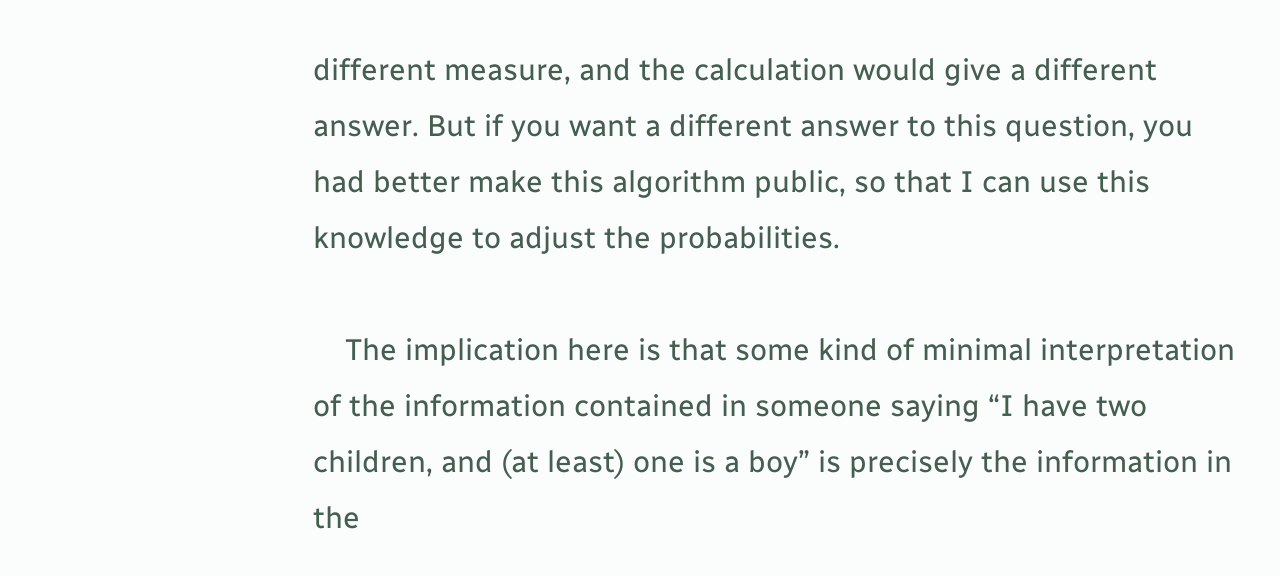different measure, and the calculation would give a different answer. But if you want a different answer to this question, you had better make this algorithm public, so that I can use this knowledge to adjust the probabilities.

    The implication here is that some kind of minimal interpretation of the information contained in someone saying “I have two children, and (at least) one is a boy” is precisely the information in the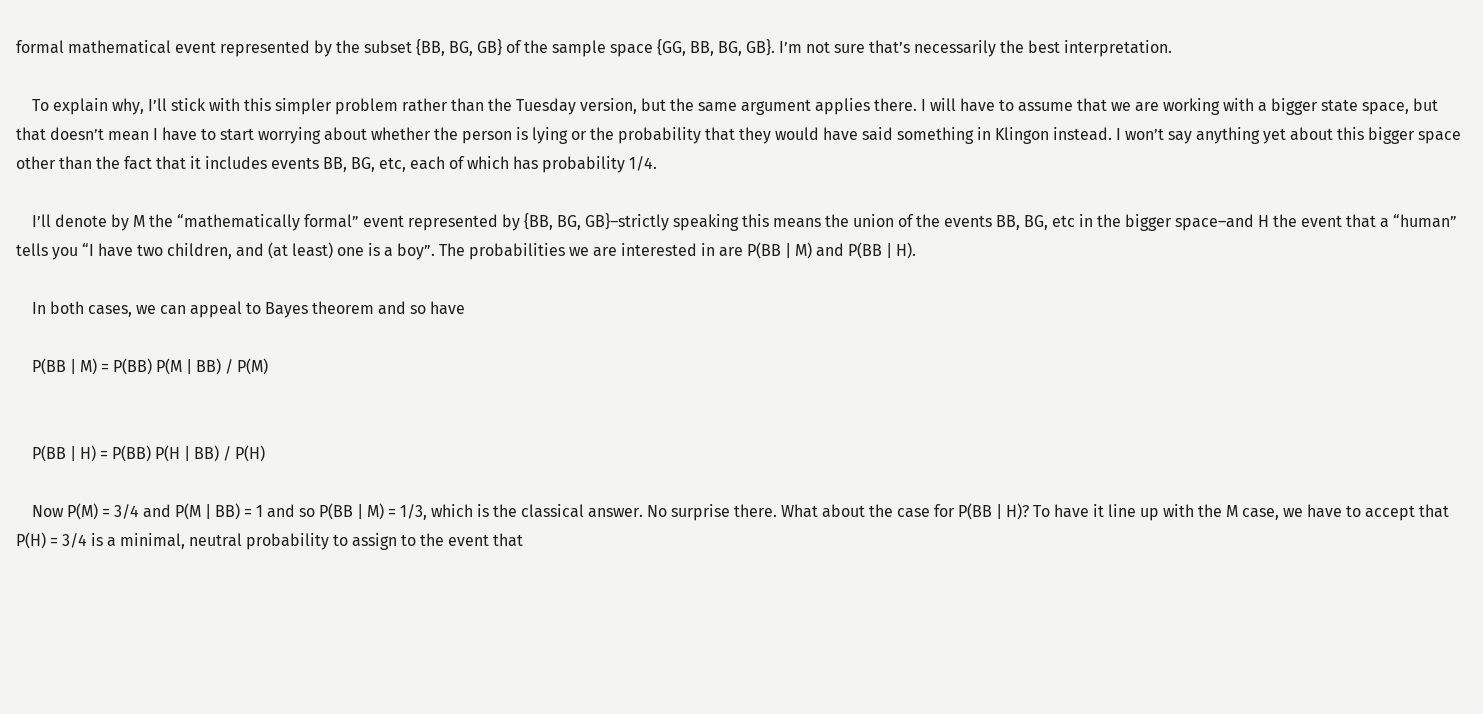formal mathematical event represented by the subset {BB, BG, GB} of the sample space {GG, BB, BG, GB}. I’m not sure that’s necessarily the best interpretation.

    To explain why, I’ll stick with this simpler problem rather than the Tuesday version, but the same argument applies there. I will have to assume that we are working with a bigger state space, but that doesn’t mean I have to start worrying about whether the person is lying or the probability that they would have said something in Klingon instead. I won’t say anything yet about this bigger space other than the fact that it includes events BB, BG, etc, each of which has probability 1/4.

    I’ll denote by M the “mathematically formal” event represented by {BB, BG, GB}–strictly speaking this means the union of the events BB, BG, etc in the bigger space–and H the event that a “human” tells you “I have two children, and (at least) one is a boy”. The probabilities we are interested in are P(BB | M) and P(BB | H).

    In both cases, we can appeal to Bayes theorem and so have

    P(BB | M) = P(BB) P(M | BB) / P(M)


    P(BB | H) = P(BB) P(H | BB) / P(H)

    Now P(M) = 3/4 and P(M | BB) = 1 and so P(BB | M) = 1/3, which is the classical answer. No surprise there. What about the case for P(BB | H)? To have it line up with the M case, we have to accept that P(H) = 3/4 is a minimal, neutral probability to assign to the event that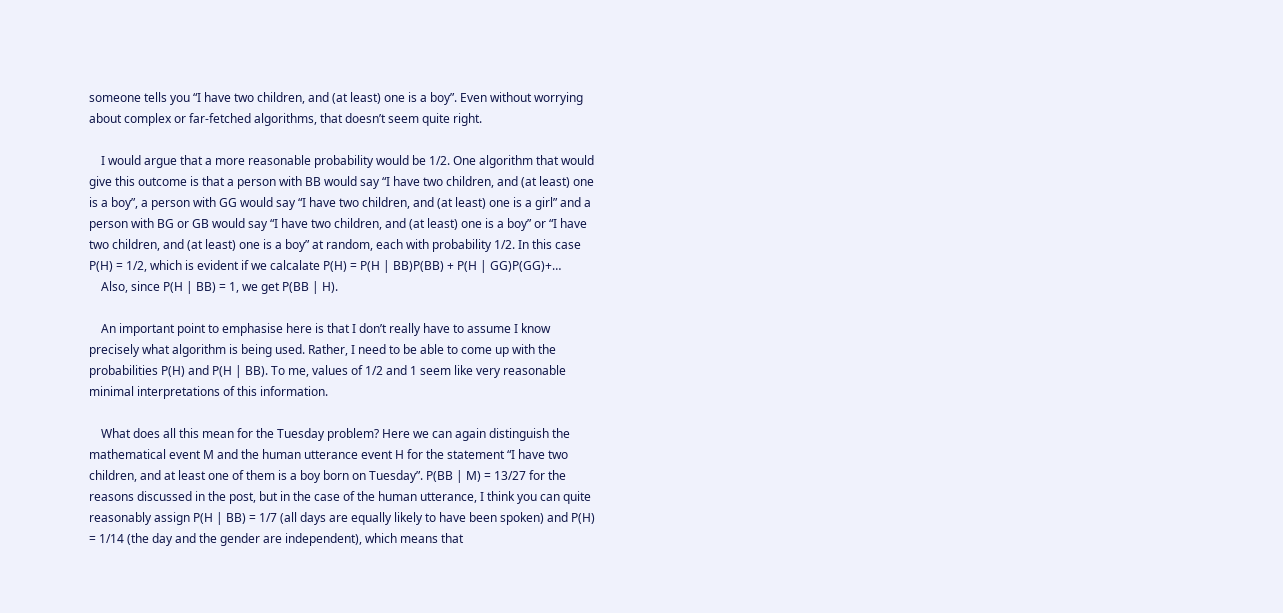someone tells you “I have two children, and (at least) one is a boy”. Even without worrying about complex or far-fetched algorithms, that doesn’t seem quite right.

    I would argue that a more reasonable probability would be 1/2. One algorithm that would give this outcome is that a person with BB would say “I have two children, and (at least) one is a boy”, a person with GG would say “I have two children, and (at least) one is a girl” and a person with BG or GB would say “I have two children, and (at least) one is a boy” or “I have two children, and (at least) one is a boy” at random, each with probability 1/2. In this case P(H) = 1/2, which is evident if we calcalate P(H) = P(H | BB)P(BB) + P(H | GG)P(GG)+…
    Also, since P(H | BB) = 1, we get P(BB | H).

    An important point to emphasise here is that I don’t really have to assume I know precisely what algorithm is being used. Rather, I need to be able to come up with the probabilities P(H) and P(H | BB). To me, values of 1/2 and 1 seem like very reasonable minimal interpretations of this information.

    What does all this mean for the Tuesday problem? Here we can again distinguish the mathematical event M and the human utterance event H for the statement “I have two children, and at least one of them is a boy born on Tuesday”. P(BB | M) = 13/27 for the reasons discussed in the post, but in the case of the human utterance, I think you can quite reasonably assign P(H | BB) = 1/7 (all days are equally likely to have been spoken) and P(H) = 1/14 (the day and the gender are independent), which means that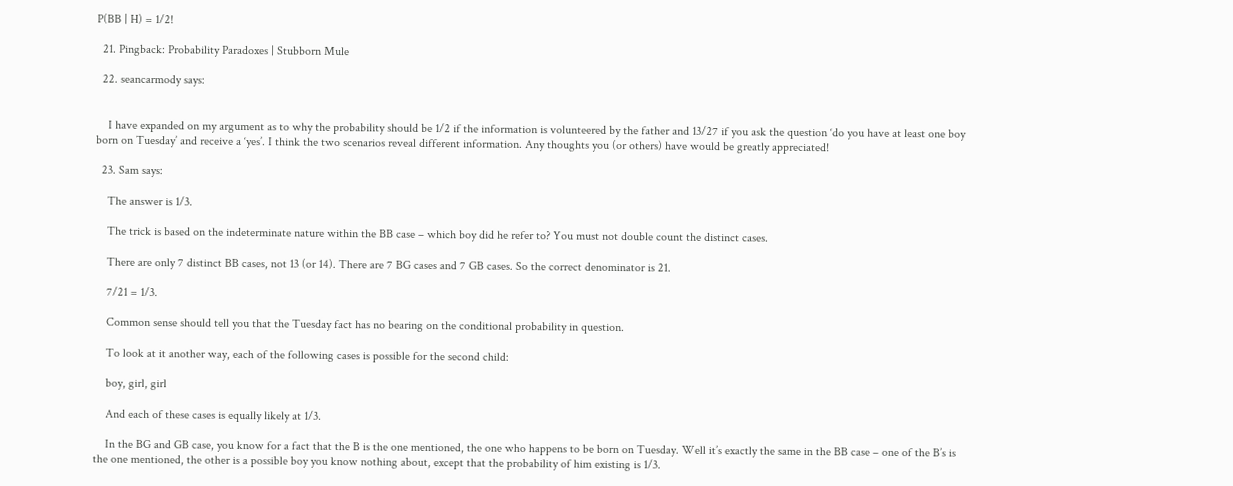P(BB | H) = 1/2!

  21. Pingback: Probability Paradoxes | Stubborn Mule

  22. seancarmody says:


    I have expanded on my argument as to why the probability should be 1/2 if the information is volunteered by the father and 13/27 if you ask the question ‘do you have at least one boy born on Tuesday’ and receive a ‘yes’. I think the two scenarios reveal different information. Any thoughts you (or others) have would be greatly appreciated!

  23. Sam says:

    The answer is 1/3.

    The trick is based on the indeterminate nature within the BB case – which boy did he refer to? You must not double count the distinct cases.

    There are only 7 distinct BB cases, not 13 (or 14). There are 7 BG cases and 7 GB cases. So the correct denominator is 21.

    7/21 = 1/3.

    Common sense should tell you that the Tuesday fact has no bearing on the conditional probability in question.

    To look at it another way, each of the following cases is possible for the second child:

    boy, girl, girl

    And each of these cases is equally likely at 1/3.

    In the BG and GB case, you know for a fact that the B is the one mentioned, the one who happens to be born on Tuesday. Well it’s exactly the same in the BB case – one of the B’s is the one mentioned, the other is a possible boy you know nothing about, except that the probability of him existing is 1/3.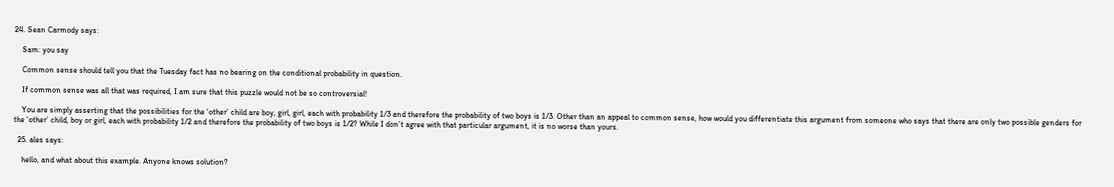24. Sean Carmody says:

    Sam: you say

    Common sense should tell you that the Tuesday fact has no bearing on the conditional probability in question.

    If common sense was all that was required, I am sure that this puzzle would not be so controversial!

    You are simply asserting that the possibilities for the ‘other’ child are boy, girl, girl, each with probability 1/3 and therefore the probability of two boys is 1/3. Other than an appeal to common sense, how would you differentiate this argument from someone who says that there are only two possible genders for the ‘other’ child, boy or girl, each with probability 1/2 and therefore the probability of two boys is 1/2? While I don’t agree with that particular argument, it is no worse than yours.

  25. ales says:

    hello, and what about this example. Anyone knows solution?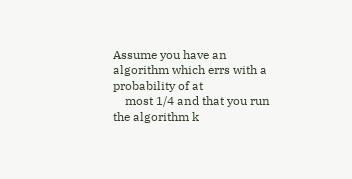Assume you have an algorithm which errs with a probability of at
    most 1/4 and that you run the algorithm k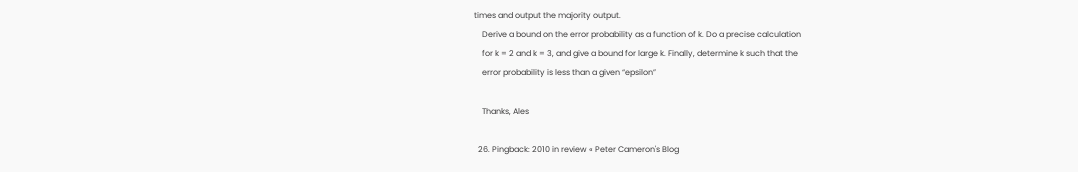times and output the majority output.
    Derive a bound on the error probability as a function of k. Do a precise calculation
    for k = 2 and k = 3, and give a bound for large k. Finally, determine k such that the
    error probability is less than a given “epsilon”

    Thanks, Ales

  26. Pingback: 2010 in review « Peter Cameron's Blog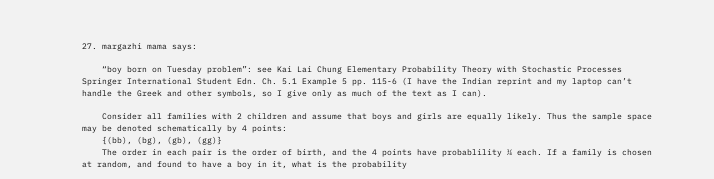27. margazhi mama says:

    “boy born on Tuesday problem”: see Kai Lai Chung Elementary Probability Theory with Stochastic Processes Springer International Student Edn. Ch. 5.1 Example 5 pp. 115-6 (I have the Indian reprint and my laptop can’t handle the Greek and other symbols, so I give only as much of the text as I can).

    Consider all families with 2 children and assume that boys and girls are equally likely. Thus the sample space may be denoted schematically by 4 points:
    {(bb), (bg), (gb), (gg)}
    The order in each pair is the order of birth, and the 4 points have probablility ¼ each. If a family is chosen at random, and found to have a boy in it, what is the probability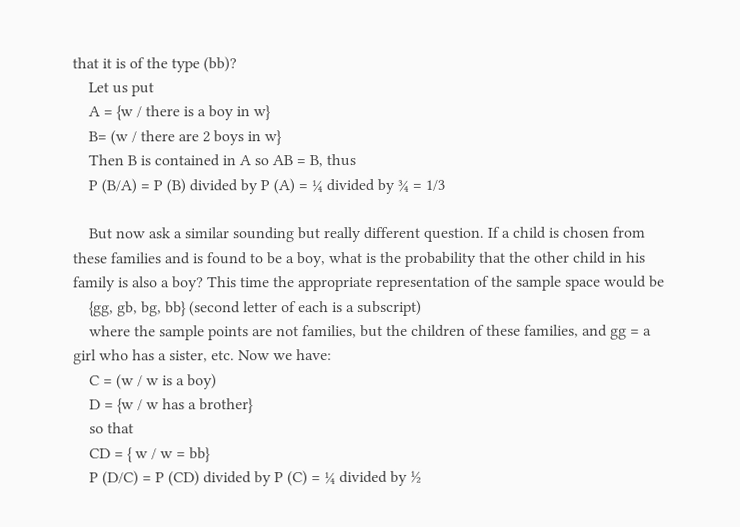that it is of the type (bb)?
    Let us put
    A = {w / there is a boy in w}
    B= (w / there are 2 boys in w}
    Then B is contained in A so AB = B, thus
    P (B/A) = P (B) divided by P (A) = ¼ divided by ¾ = 1/3

    But now ask a similar sounding but really different question. If a child is chosen from these families and is found to be a boy, what is the probability that the other child in his family is also a boy? This time the appropriate representation of the sample space would be
    {gg, gb, bg, bb} (second letter of each is a subscript)
    where the sample points are not families, but the children of these families, and gg = a girl who has a sister, etc. Now we have:
    C = (w / w is a boy)
    D = {w / w has a brother}
    so that
    CD = { w / w = bb}
    P (D/C) = P (CD) divided by P (C) = ¼ divided by ½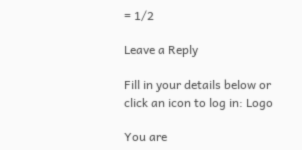= 1/2

Leave a Reply

Fill in your details below or click an icon to log in: Logo

You are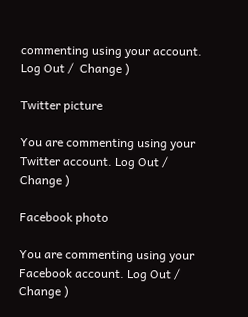commenting using your account. Log Out /  Change )

Twitter picture

You are commenting using your Twitter account. Log Out /  Change )

Facebook photo

You are commenting using your Facebook account. Log Out /  Change )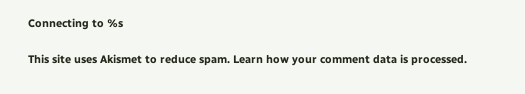Connecting to %s

This site uses Akismet to reduce spam. Learn how your comment data is processed.